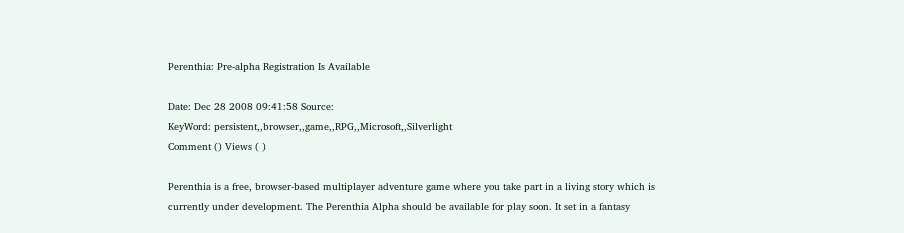Perenthia: Pre-alpha Registration Is Available

Date: Dec 28 2008 09:41:58 Source:
KeyWord: persistent,,browser,,game,,RPG,,Microsoft,,Silverlight
Comment () Views ( )

Perenthia is a free, browser-based multiplayer adventure game where you take part in a living story which is currently under development. The Perenthia Alpha should be available for play soon. It set in a fantasy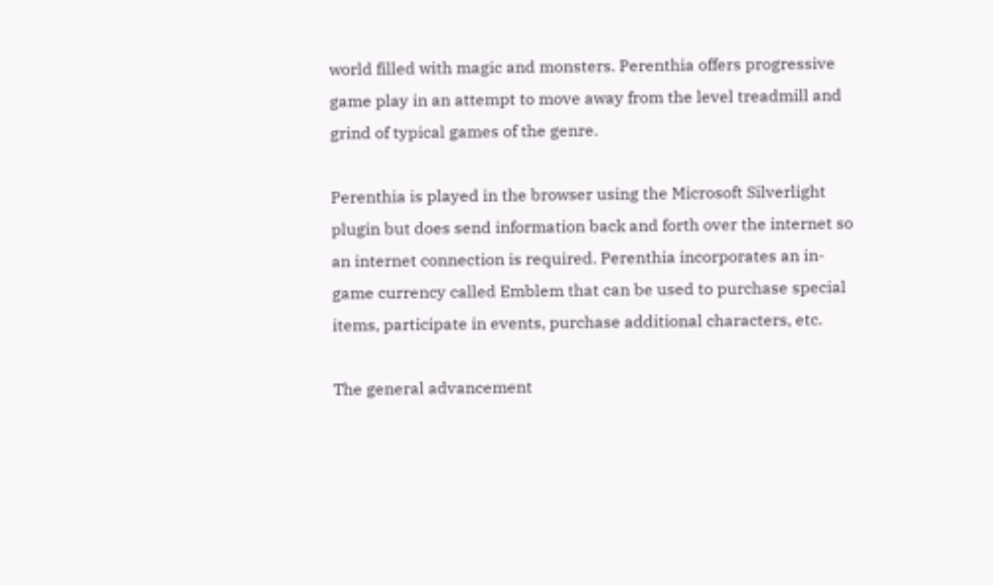world filled with magic and monsters. Perenthia offers progressive game play in an attempt to move away from the level treadmill and grind of typical games of the genre.

Perenthia is played in the browser using the Microsoft Silverlight plugin but does send information back and forth over the internet so an internet connection is required. Perenthia incorporates an in-game currency called Emblem that can be used to purchase special items, participate in events, purchase additional characters, etc.

The general advancement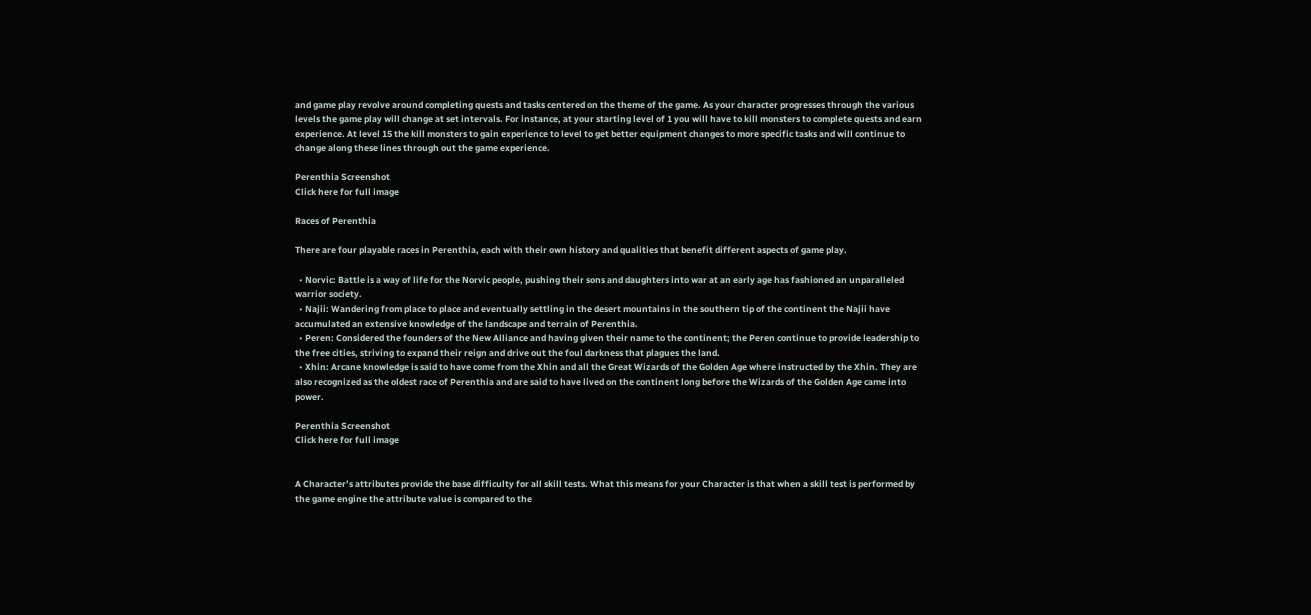and game play revolve around completing quests and tasks centered on the theme of the game. As your character progresses through the various levels the game play will change at set intervals. For instance, at your starting level of 1 you will have to kill monsters to complete quests and earn experience. At level 15 the kill monsters to gain experience to level to get better equipment changes to more specific tasks and will continue to change along these lines through out the game experience.

Perenthia Screenshot
Click here for full image

Races of Perenthia

There are four playable races in Perenthia, each with their own history and qualities that benefit different aspects of game play.

  • Norvic: Battle is a way of life for the Norvic people, pushing their sons and daughters into war at an early age has fashioned an unparalleled warrior society.
  • Najii: Wandering from place to place and eventually settling in the desert mountains in the southern tip of the continent the Najii have accumulated an extensive knowledge of the landscape and terrain of Perenthia.
  • Peren: Considered the founders of the New Alliance and having given their name to the continent; the Peren continue to provide leadership to the free cities, striving to expand their reign and drive out the foul darkness that plagues the land.
  • Xhin: Arcane knowledge is said to have come from the Xhin and all the Great Wizards of the Golden Age where instructed by the Xhin. They are also recognized as the oldest race of Perenthia and are said to have lived on the continent long before the Wizards of the Golden Age came into power.

Perenthia Screenshot
Click here for full image


A Character’s attributes provide the base difficulty for all skill tests. What this means for your Character is that when a skill test is performed by the game engine the attribute value is compared to the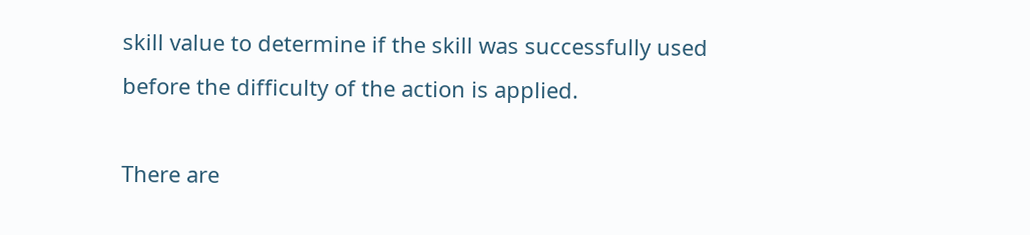skill value to determine if the skill was successfully used before the difficulty of the action is applied.

There are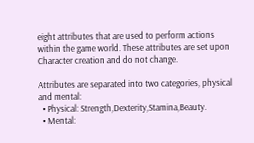eight attributes that are used to perform actions within the game world. These attributes are set upon Character creation and do not change.

Attributes are separated into two categories, physical and mental:
  • Physical: Strength,Dexterity,Stamina,Beauty.
  • Mental: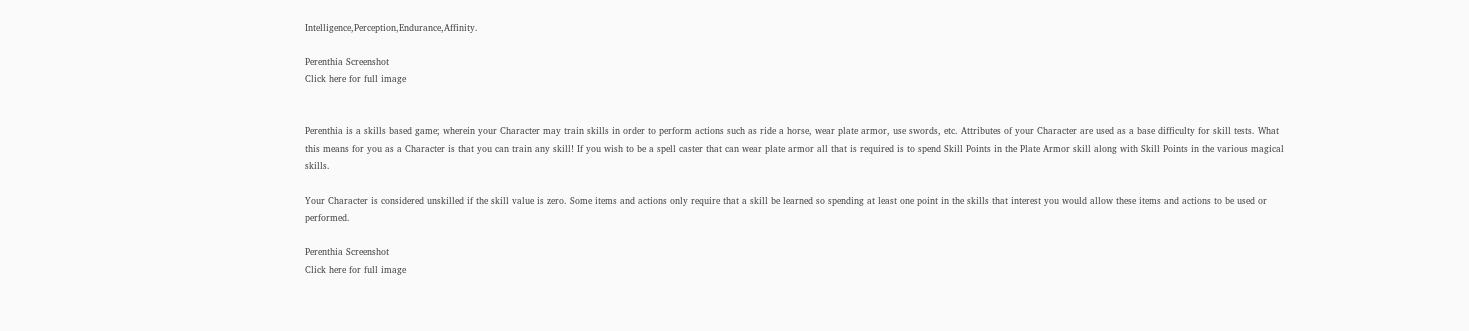Intelligence,Perception,Endurance,Affinity.

Perenthia Screenshot
Click here for full image


Perenthia is a skills based game; wherein your Character may train skills in order to perform actions such as ride a horse, wear plate armor, use swords, etc. Attributes of your Character are used as a base difficulty for skill tests. What this means for you as a Character is that you can train any skill! If you wish to be a spell caster that can wear plate armor all that is required is to spend Skill Points in the Plate Armor skill along with Skill Points in the various magical skills.

Your Character is considered unskilled if the skill value is zero. Some items and actions only require that a skill be learned so spending at least one point in the skills that interest you would allow these items and actions to be used or performed.

Perenthia Screenshot
Click here for full image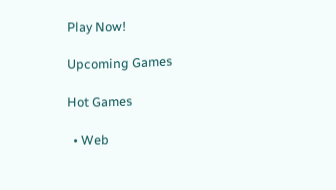Play Now!

Upcoming Games

Hot Games

  • Web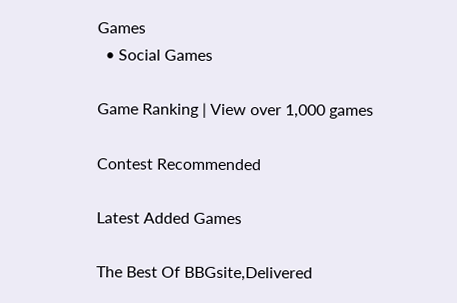Games
  • Social Games

Game Ranking | View over 1,000 games

Contest Recommended

Latest Added Games

The Best Of BBGsite,Delivered